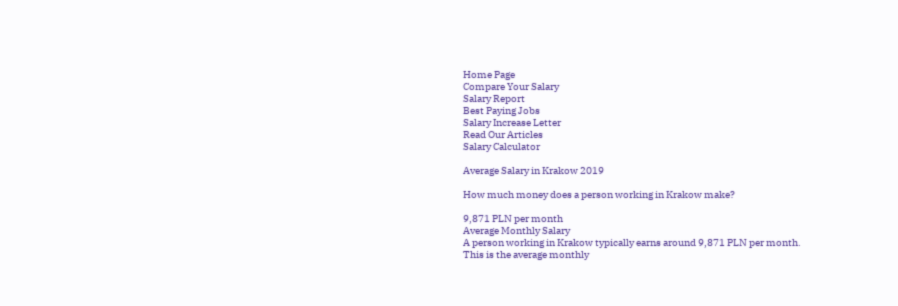Home Page
Compare Your Salary
Salary Report
Best Paying Jobs
Salary Increase Letter
Read Our Articles
Salary Calculator

Average Salary in Krakow 2019

How much money does a person working in Krakow make?

9,871 PLN per month
Average Monthly Salary
A person working in Krakow typically earns around 9,871 PLN per month.
This is the average monthly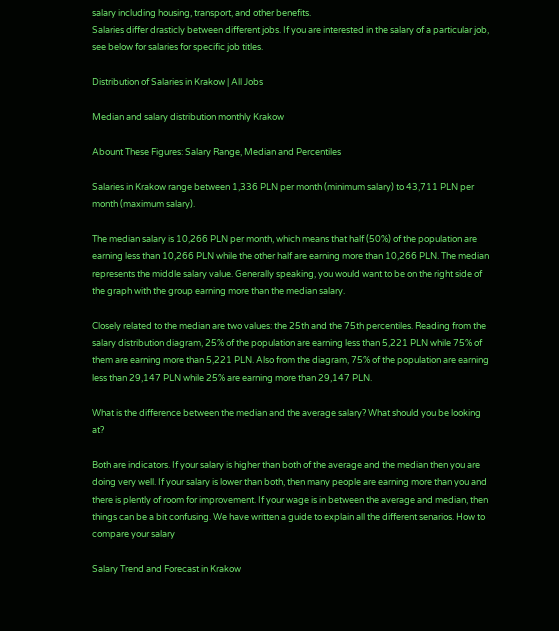salary including housing, transport, and other benefits.
Salaries differ drasticly between different jobs. If you are interested in the salary of a particular job, see below for salaries for specific job titles.

Distribution of Salaries in Krakow | All Jobs

Median and salary distribution monthly Krakow

Abount These Figures: Salary Range, Median and Percentiles

Salaries in Krakow range between 1,336 PLN per month (minimum salary) to 43,711 PLN per month (maximum salary).

The median salary is 10,266 PLN per month, which means that half (50%) of the population are earning less than 10,266 PLN while the other half are earning more than 10,266 PLN. The median represents the middle salary value. Generally speaking, you would want to be on the right side of the graph with the group earning more than the median salary.

Closely related to the median are two values: the 25th and the 75th percentiles. Reading from the salary distribution diagram, 25% of the population are earning less than 5,221 PLN while 75% of them are earning more than 5,221 PLN. Also from the diagram, 75% of the population are earning less than 29,147 PLN while 25% are earning more than 29,147 PLN.

What is the difference between the median and the average salary? What should you be looking at?

Both are indicators. If your salary is higher than both of the average and the median then you are doing very well. If your salary is lower than both, then many people are earning more than you and there is plently of room for improvement. If your wage is in between the average and median, then things can be a bit confusing. We have written a guide to explain all the different senarios. How to compare your salary

Salary Trend and Forecast in Krakow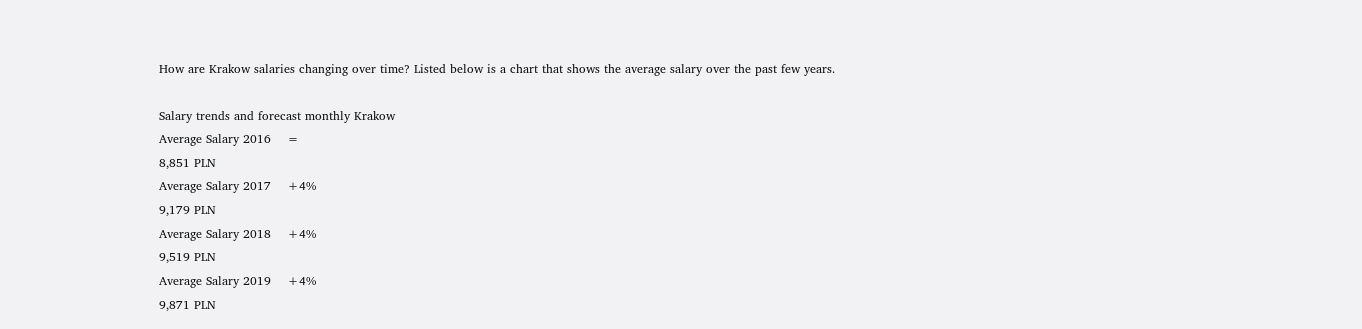How are Krakow salaries changing over time? Listed below is a chart that shows the average salary over the past few years.

Salary trends and forecast monthly Krakow
Average Salary 2016    =
8,851 PLN
Average Salary 2017    +4%
9,179 PLN
Average Salary 2018    +4%
9,519 PLN
Average Salary 2019    +4%
9,871 PLN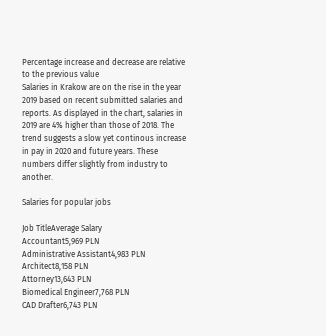Percentage increase and decrease are relative to the previous value
Salaries in Krakow are on the rise in the year 2019 based on recent submitted salaries and reports. As displayed in the chart, salaries in 2019 are 4% higher than those of 2018. The trend suggests a slow yet continous increase in pay in 2020 and future years. These numbers differ slightly from industry to another.

Salaries for popular jobs

Job TitleAverage Salary
Accountant5,969 PLN
Administrative Assistant4,983 PLN
Architect8,158 PLN
Attorney13,643 PLN
Biomedical Engineer7,768 PLN
CAD Drafter6,743 PLN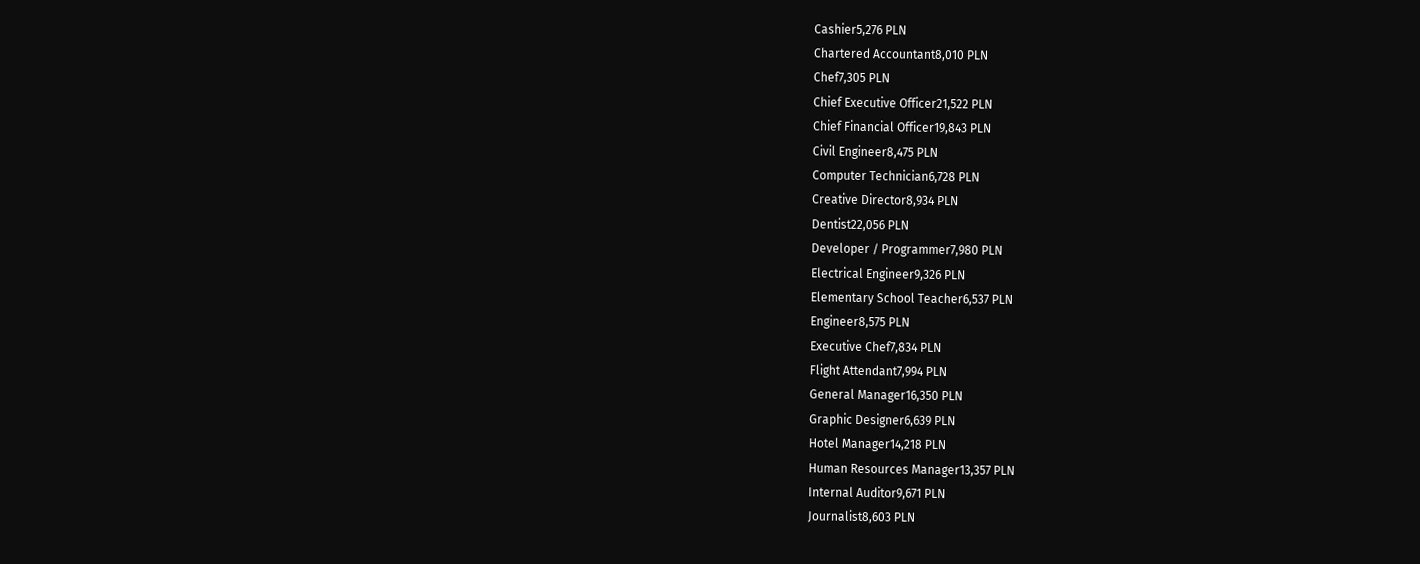Cashier5,276 PLN
Chartered Accountant8,010 PLN
Chef7,305 PLN
Chief Executive Officer21,522 PLN
Chief Financial Officer19,843 PLN
Civil Engineer8,475 PLN
Computer Technician6,728 PLN
Creative Director8,934 PLN
Dentist22,056 PLN
Developer / Programmer7,980 PLN
Electrical Engineer9,326 PLN
Elementary School Teacher6,537 PLN
Engineer8,575 PLN
Executive Chef7,834 PLN
Flight Attendant7,994 PLN
General Manager16,350 PLN
Graphic Designer6,639 PLN
Hotel Manager14,218 PLN
Human Resources Manager13,357 PLN
Internal Auditor9,671 PLN
Journalist8,603 PLN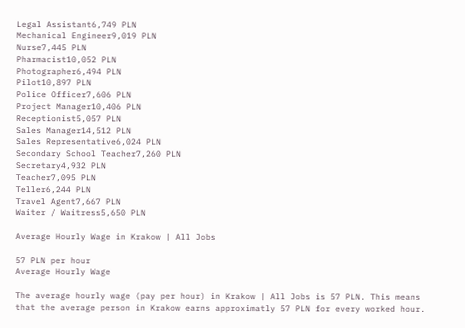Legal Assistant6,749 PLN
Mechanical Engineer9,019 PLN
Nurse7,445 PLN
Pharmacist10,052 PLN
Photographer6,494 PLN
Pilot10,897 PLN
Police Officer7,606 PLN
Project Manager10,406 PLN
Receptionist5,057 PLN
Sales Manager14,512 PLN
Sales Representative6,024 PLN
Secondary School Teacher7,260 PLN
Secretary4,932 PLN
Teacher7,095 PLN
Teller6,244 PLN
Travel Agent7,667 PLN
Waiter / Waitress5,650 PLN

Average Hourly Wage in Krakow | All Jobs

57 PLN per hour
Average Hourly Wage

The average hourly wage (pay per hour) in Krakow | All Jobs is 57 PLN. This means that the average person in Krakow earns approximatly 57 PLN for every worked hour.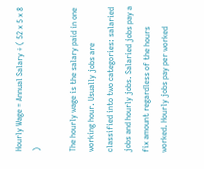Hourly Wage = Annual Salary ÷ ( 52 x 5 x 8 )

The hourly wage is the salary paid in one working hour. Usually jobs are classified into two categories: salaried jobs and hourly jobs. Salaried jobs pay a fix amount regardless of the hours worked. Hourly jobs pay per worked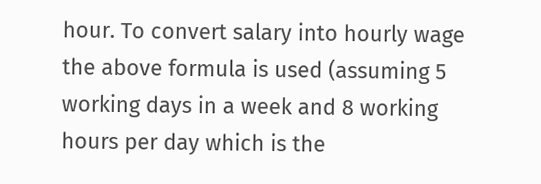hour. To convert salary into hourly wage the above formula is used (assuming 5 working days in a week and 8 working hours per day which is the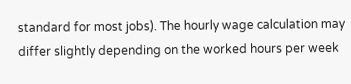standard for most jobs). The hourly wage calculation may differ slightly depending on the worked hours per week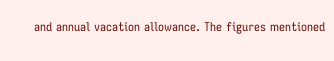and annual vacation allowance. The figures mentioned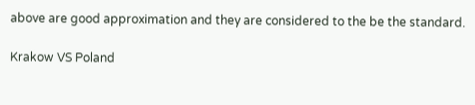above are good approximation and they are considered to the be the standard.

Krakow VS Poland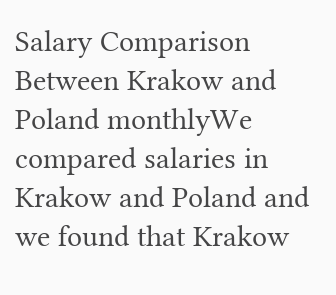Salary Comparison Between Krakow and Poland monthlyWe compared salaries in Krakow and Poland and we found that Krakow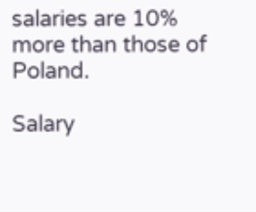salaries are 10% more than those of Poland.

Salary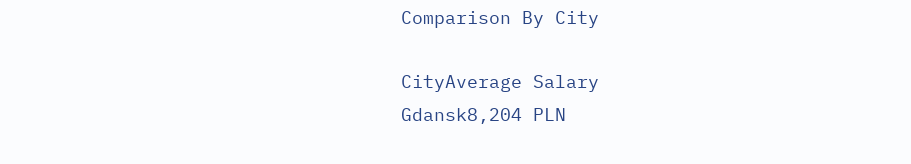Comparison By City

CityAverage Salary
Gdansk8,204 PLN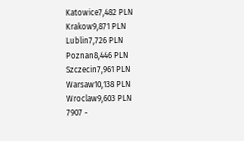Katowice7,482 PLN
Krakow9,871 PLN
Lublin7,726 PLN
Poznan8,446 PLN
Szczecin7,961 PLN
Warsaw10,138 PLN
Wroclaw9,603 PLN
7907 -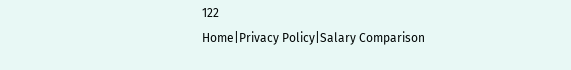122
Home|Privacy Policy|Salary Comparison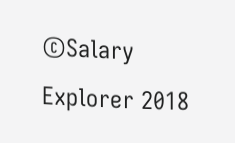©Salary Explorer 2018